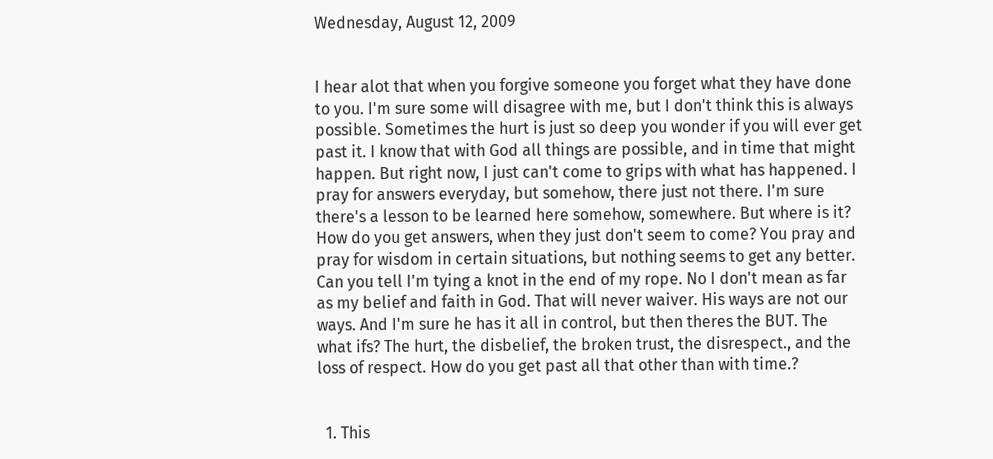Wednesday, August 12, 2009


I hear alot that when you forgive someone you forget what they have done to you. I'm sure some will disagree with me, but I don't think this is always possible. Sometimes the hurt is just so deep you wonder if you will ever get past it. I know that with God all things are possible, and in time that might happen. But right now, I just can't come to grips with what has happened. I pray for answers everyday, but somehow, there just not there. I'm sure there's a lesson to be learned here somehow, somewhere. But where is it? How do you get answers, when they just don't seem to come? You pray and pray for wisdom in certain situations, but nothing seems to get any better. Can you tell I'm tying a knot in the end of my rope. No I don't mean as far as my belief and faith in God. That will never waiver. His ways are not our ways. And I'm sure he has it all in control, but then theres the BUT. The what ifs? The hurt, the disbelief, the broken trust, the disrespect., and the loss of respect. How do you get past all that other than with time.?


  1. This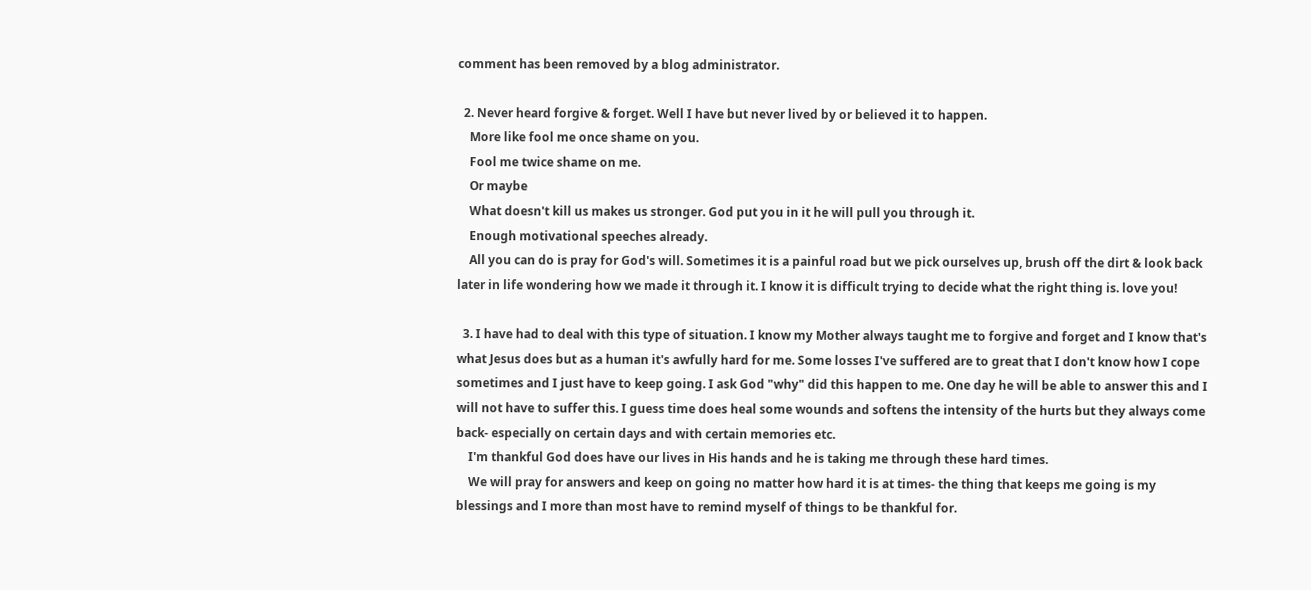comment has been removed by a blog administrator.

  2. Never heard forgive & forget. Well I have but never lived by or believed it to happen.
    More like fool me once shame on you.
    Fool me twice shame on me.
    Or maybe
    What doesn't kill us makes us stronger. God put you in it he will pull you through it.
    Enough motivational speeches already.
    All you can do is pray for God's will. Sometimes it is a painful road but we pick ourselves up, brush off the dirt & look back later in life wondering how we made it through it. I know it is difficult trying to decide what the right thing is. love you!

  3. I have had to deal with this type of situation. I know my Mother always taught me to forgive and forget and I know that's what Jesus does but as a human it's awfully hard for me. Some losses I've suffered are to great that I don't know how I cope sometimes and I just have to keep going. I ask God "why" did this happen to me. One day he will be able to answer this and I will not have to suffer this. I guess time does heal some wounds and softens the intensity of the hurts but they always come back- especially on certain days and with certain memories etc.
    I'm thankful God does have our lives in His hands and he is taking me through these hard times.
    We will pray for answers and keep on going no matter how hard it is at times- the thing that keeps me going is my blessings and I more than most have to remind myself of things to be thankful for.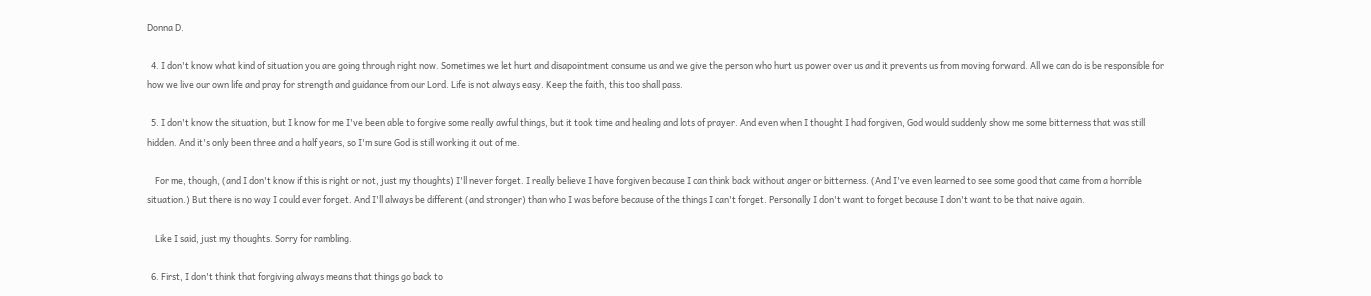Donna D.

  4. I don't know what kind of situation you are going through right now. Sometimes we let hurt and disapointment consume us and we give the person who hurt us power over us and it prevents us from moving forward. All we can do is be responsible for how we live our own life and pray for strength and guidance from our Lord. Life is not always easy. Keep the faith, this too shall pass.

  5. I don't know the situation, but I know for me I've been able to forgive some really awful things, but it took time and healing and lots of prayer. And even when I thought I had forgiven, God would suddenly show me some bitterness that was still hidden. And it's only been three and a half years, so I'm sure God is still working it out of me.

    For me, though, (and I don't know if this is right or not, just my thoughts) I'll never forget. I really believe I have forgiven because I can think back without anger or bitterness. (And I've even learned to see some good that came from a horrible situation.) But there is no way I could ever forget. And I'll always be different (and stronger) than who I was before because of the things I can't forget. Personally I don't want to forget because I don't want to be that naive again.

    Like I said, just my thoughts. Sorry for rambling.

  6. First, I don't think that forgiving always means that things go back to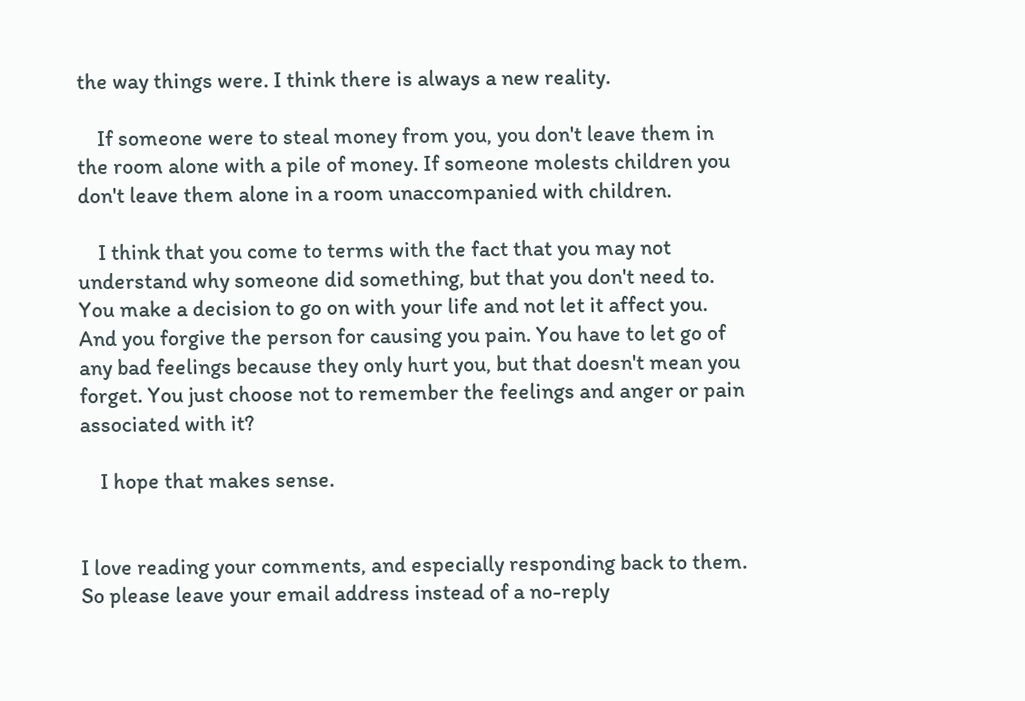the way things were. I think there is always a new reality.

    If someone were to steal money from you, you don't leave them in the room alone with a pile of money. If someone molests children you don't leave them alone in a room unaccompanied with children.

    I think that you come to terms with the fact that you may not understand why someone did something, but that you don't need to. You make a decision to go on with your life and not let it affect you. And you forgive the person for causing you pain. You have to let go of any bad feelings because they only hurt you, but that doesn't mean you forget. You just choose not to remember the feelings and anger or pain associated with it?

    I hope that makes sense.


I love reading your comments, and especially responding back to them. So please leave your email address instead of a no-reply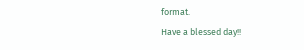format.
Have a blessed day!!